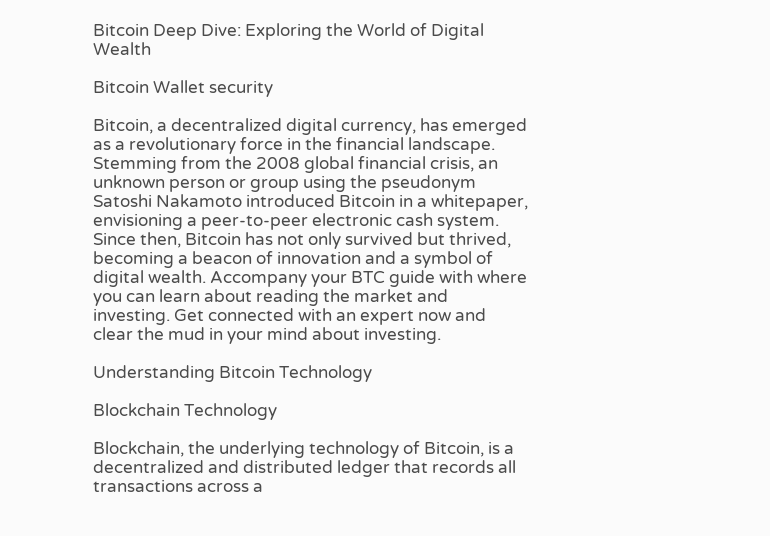Bitcoin Deep Dive: Exploring the World of Digital Wealth

Bitcoin Wallet security

Bitcoin, a decentralized digital currency, has emerged as a revolutionary force in the financial landscape. Stemming from the 2008 global financial crisis, an unknown person or group using the pseudonym Satoshi Nakamoto introduced Bitcoin in a whitepaper, envisioning a peer-to-peer electronic cash system. Since then, Bitcoin has not only survived but thrived, becoming a beacon of innovation and a symbol of digital wealth. Accompany your BTC guide with where you can learn about reading the market and investing. Get connected with an expert now and clear the mud in your mind about investing.

Understanding Bitcoin Technology

Blockchain Technology

Blockchain, the underlying technology of Bitcoin, is a decentralized and distributed ledger that records all transactions across a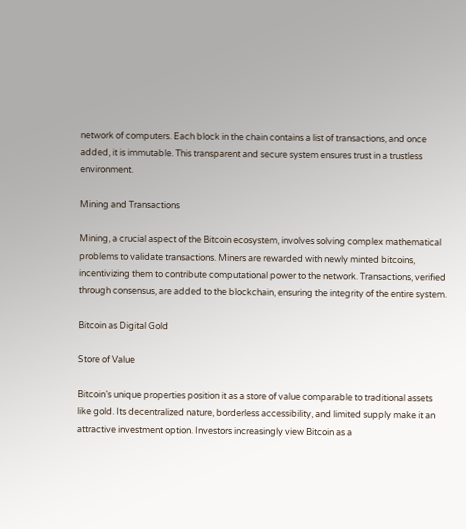network of computers. Each block in the chain contains a list of transactions, and once added, it is immutable. This transparent and secure system ensures trust in a trustless environment.

Mining and Transactions

Mining, a crucial aspect of the Bitcoin ecosystem, involves solving complex mathematical problems to validate transactions. Miners are rewarded with newly minted bitcoins, incentivizing them to contribute computational power to the network. Transactions, verified through consensus, are added to the blockchain, ensuring the integrity of the entire system.

Bitcoin as Digital Gold

Store of Value

Bitcoin’s unique properties position it as a store of value comparable to traditional assets like gold. Its decentralized nature, borderless accessibility, and limited supply make it an attractive investment option. Investors increasingly view Bitcoin as a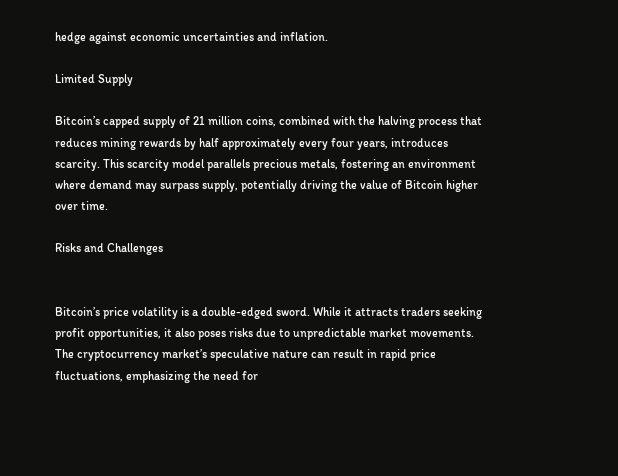hedge against economic uncertainties and inflation.

Limited Supply

Bitcoin’s capped supply of 21 million coins, combined with the halving process that reduces mining rewards by half approximately every four years, introduces scarcity. This scarcity model parallels precious metals, fostering an environment where demand may surpass supply, potentially driving the value of Bitcoin higher over time.

Risks and Challenges


Bitcoin’s price volatility is a double-edged sword. While it attracts traders seeking profit opportunities, it also poses risks due to unpredictable market movements. The cryptocurrency market’s speculative nature can result in rapid price fluctuations, emphasizing the need for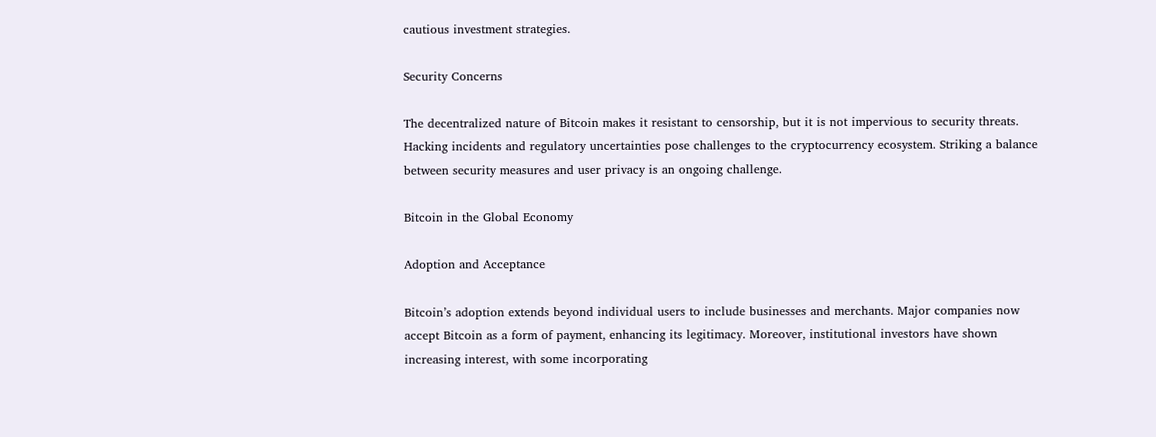cautious investment strategies.

Security Concerns

The decentralized nature of Bitcoin makes it resistant to censorship, but it is not impervious to security threats. Hacking incidents and regulatory uncertainties pose challenges to the cryptocurrency ecosystem. Striking a balance between security measures and user privacy is an ongoing challenge.

Bitcoin in the Global Economy

Adoption and Acceptance

Bitcoin’s adoption extends beyond individual users to include businesses and merchants. Major companies now accept Bitcoin as a form of payment, enhancing its legitimacy. Moreover, institutional investors have shown increasing interest, with some incorporating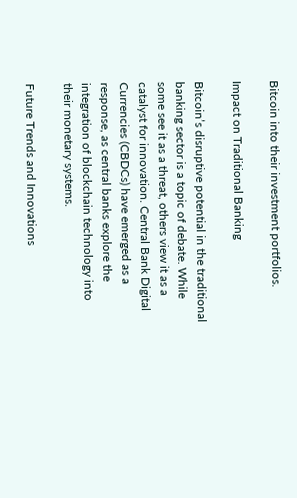Bitcoin into their investment portfolios.

Impact on Traditional Banking

Bitcoin’s disruptive potential in the traditional banking sector is a topic of debate. While some see it as a threat, others view it as a catalyst for innovation. Central Bank Digital Currencies (CBDCs) have emerged as a response, as central banks explore the integration of blockchain technology into their monetary systems.

Future Trends and Innovations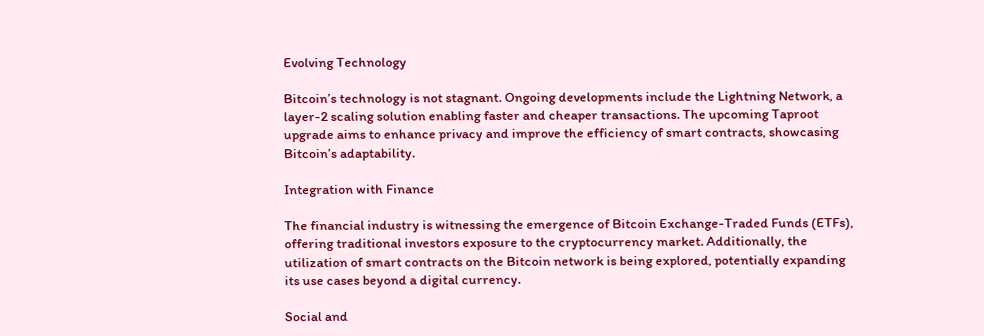Evolving Technology

Bitcoin’s technology is not stagnant. Ongoing developments include the Lightning Network, a layer-2 scaling solution enabling faster and cheaper transactions. The upcoming Taproot upgrade aims to enhance privacy and improve the efficiency of smart contracts, showcasing Bitcoin’s adaptability.

Integration with Finance

The financial industry is witnessing the emergence of Bitcoin Exchange-Traded Funds (ETFs), offering traditional investors exposure to the cryptocurrency market. Additionally, the utilization of smart contracts on the Bitcoin network is being explored, potentially expanding its use cases beyond a digital currency.

Social and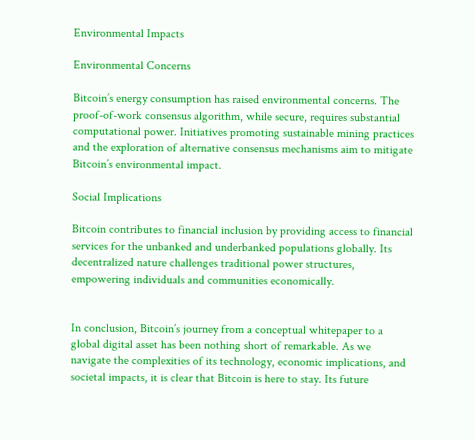Environmental Impacts

Environmental Concerns

Bitcoin’s energy consumption has raised environmental concerns. The proof-of-work consensus algorithm, while secure, requires substantial computational power. Initiatives promoting sustainable mining practices and the exploration of alternative consensus mechanisms aim to mitigate Bitcoin’s environmental impact.

Social Implications

Bitcoin contributes to financial inclusion by providing access to financial services for the unbanked and underbanked populations globally. Its decentralized nature challenges traditional power structures, empowering individuals and communities economically.


In conclusion, Bitcoin’s journey from a conceptual whitepaper to a global digital asset has been nothing short of remarkable. As we navigate the complexities of its technology, economic implications, and societal impacts, it is clear that Bitcoin is here to stay. Its future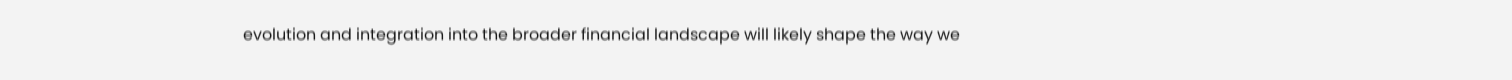evolution and integration into the broader financial landscape will likely shape the way we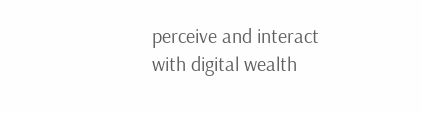perceive and interact with digital wealth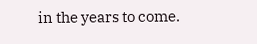in the years to come.